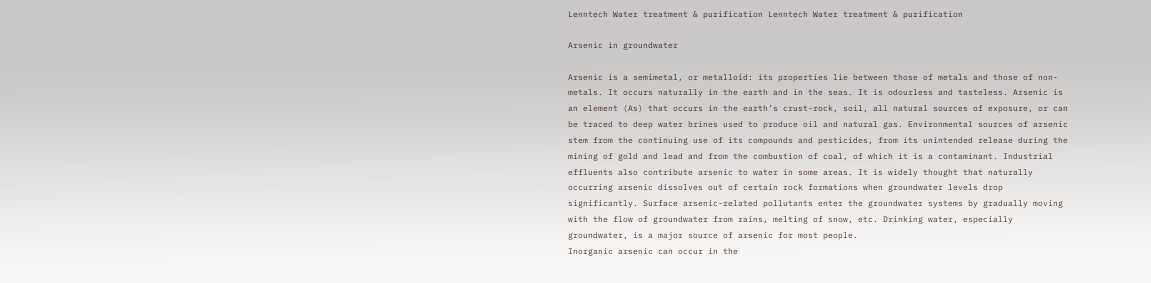Lenntech Water treatment & purification Lenntech Water treatment & purification

Arsenic in groundwater

Arsenic is a semimetal, or metalloid: its properties lie between those of metals and those of non-metals. It occurs naturally in the earth and in the seas. It is odourless and tasteless. Arsenic is an element (As) that occurs in the earth’s crust-rock, soil, all natural sources of exposure, or can be traced to deep water brines used to produce oil and natural gas. Environmental sources of arsenic stem from the continuing use of its compounds and pesticides, from its unintended release during the mining of gold and lead and from the combustion of coal, of which it is a contaminant. Industrial effluents also contribute arsenic to water in some areas. It is widely thought that naturally occurring arsenic dissolves out of certain rock formations when groundwater levels drop significantly. Surface arsenic-related pollutants enter the groundwater systems by gradually moving with the flow of groundwater from rains, melting of snow, etc. Drinking water, especially groundwater, is a major source of arsenic for most people.
Inorganic arsenic can occur in the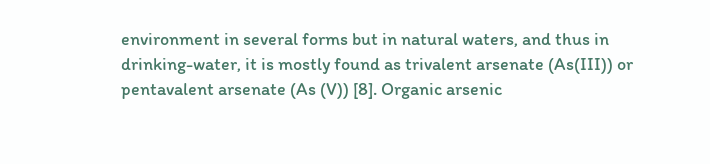environment in several forms but in natural waters, and thus in drinking-water, it is mostly found as trivalent arsenate (As(III)) or pentavalent arsenate (As (V)) [8]. Organic arsenic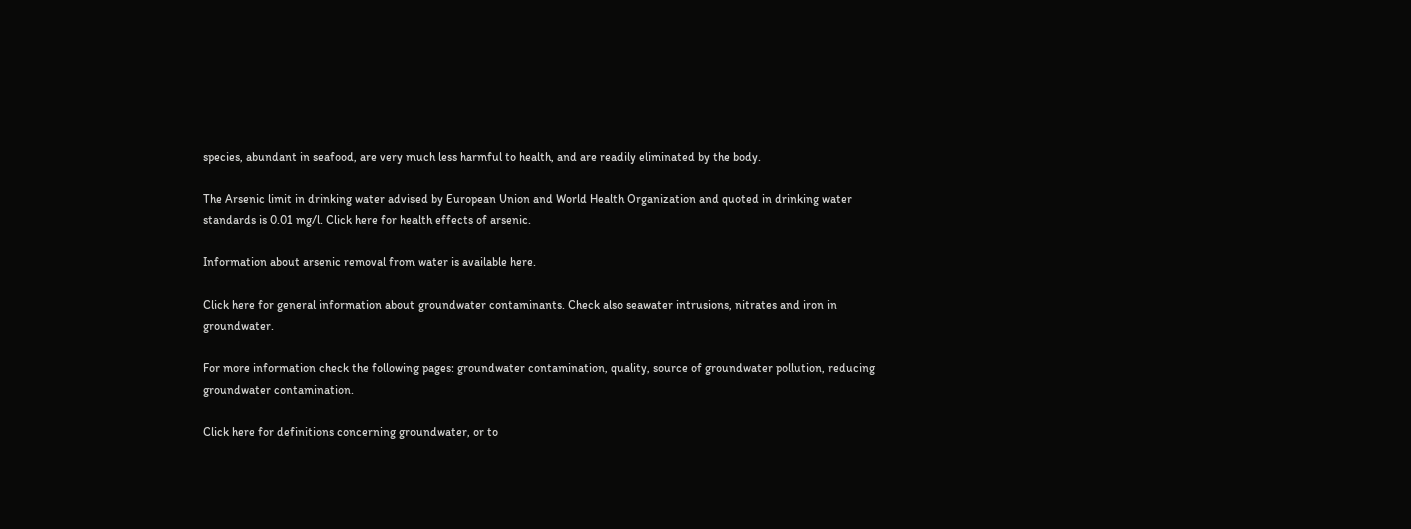species, abundant in seafood, are very much less harmful to health, and are readily eliminated by the body.

The Arsenic limit in drinking water advised by European Union and World Health Organization and quoted in drinking water standards is 0.01 mg/l. Click here for health effects of arsenic.

Information about arsenic removal from water is available here.

Click here for general information about groundwater contaminants. Check also seawater intrusions, nitrates and iron in groundwater.

For more information check the following pages: groundwater contamination, quality, source of groundwater pollution, reducing groundwater contamination.

Click here for definitions concerning groundwater, or to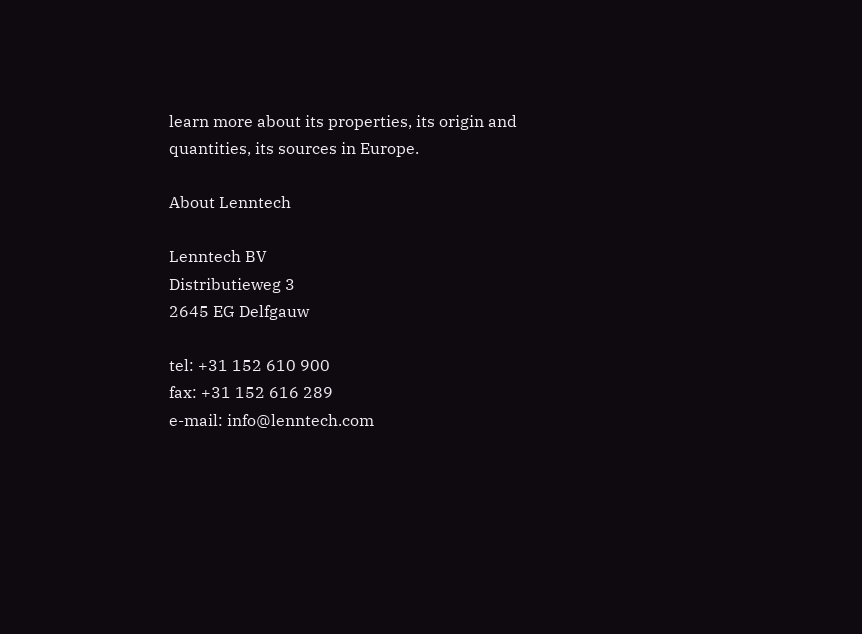learn more about its properties, its origin and quantities, its sources in Europe.

About Lenntech

Lenntech BV
Distributieweg 3
2645 EG Delfgauw

tel: +31 152 610 900
fax: +31 152 616 289
e-mail: info@lenntech.com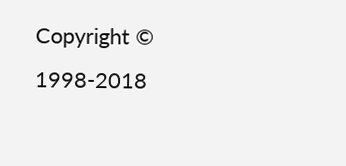Copyright © 1998-2018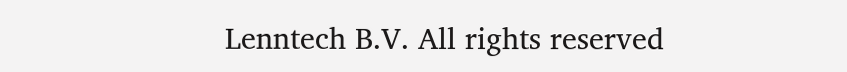Lenntech B.V. All rights reserved